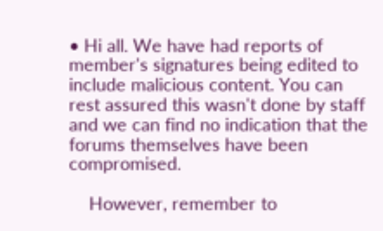• Hi all. We have had reports of member's signatures being edited to include malicious content. You can rest assured this wasn't done by staff and we can find no indication that the forums themselves have been compromised.

    However, remember to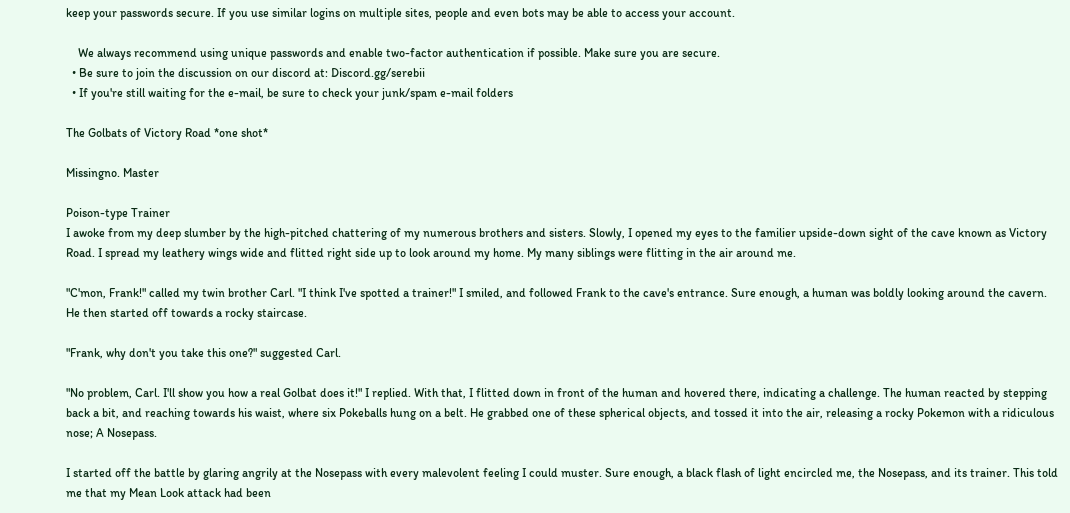keep your passwords secure. If you use similar logins on multiple sites, people and even bots may be able to access your account.

    We always recommend using unique passwords and enable two-factor authentication if possible. Make sure you are secure.
  • Be sure to join the discussion on our discord at: Discord.gg/serebii
  • If you're still waiting for the e-mail, be sure to check your junk/spam e-mail folders

The Golbats of Victory Road *one shot*

Missingno. Master

Poison-type Trainer
I awoke from my deep slumber by the high-pitched chattering of my numerous brothers and sisters. Slowly, I opened my eyes to the familier upside-down sight of the cave known as Victory Road. I spread my leathery wings wide and flitted right side up to look around my home. My many siblings were flitting in the air around me.

"C'mon, Frank!" called my twin brother Carl. "I think I've spotted a trainer!" I smiled, and followed Frank to the cave's entrance. Sure enough, a human was boldly looking around the cavern. He then started off towards a rocky staircase.

"Frank, why don't you take this one?" suggested Carl.

"No problem, Carl. I'll show you how a real Golbat does it!" I replied. With that, I flitted down in front of the human and hovered there, indicating a challenge. The human reacted by stepping back a bit, and reaching towards his waist, where six Pokeballs hung on a belt. He grabbed one of these spherical objects, and tossed it into the air, releasing a rocky Pokemon with a ridiculous nose; A Nosepass.

I started off the battle by glaring angrily at the Nosepass with every malevolent feeling I could muster. Sure enough, a black flash of light encircled me, the Nosepass, and its trainer. This told me that my Mean Look attack had been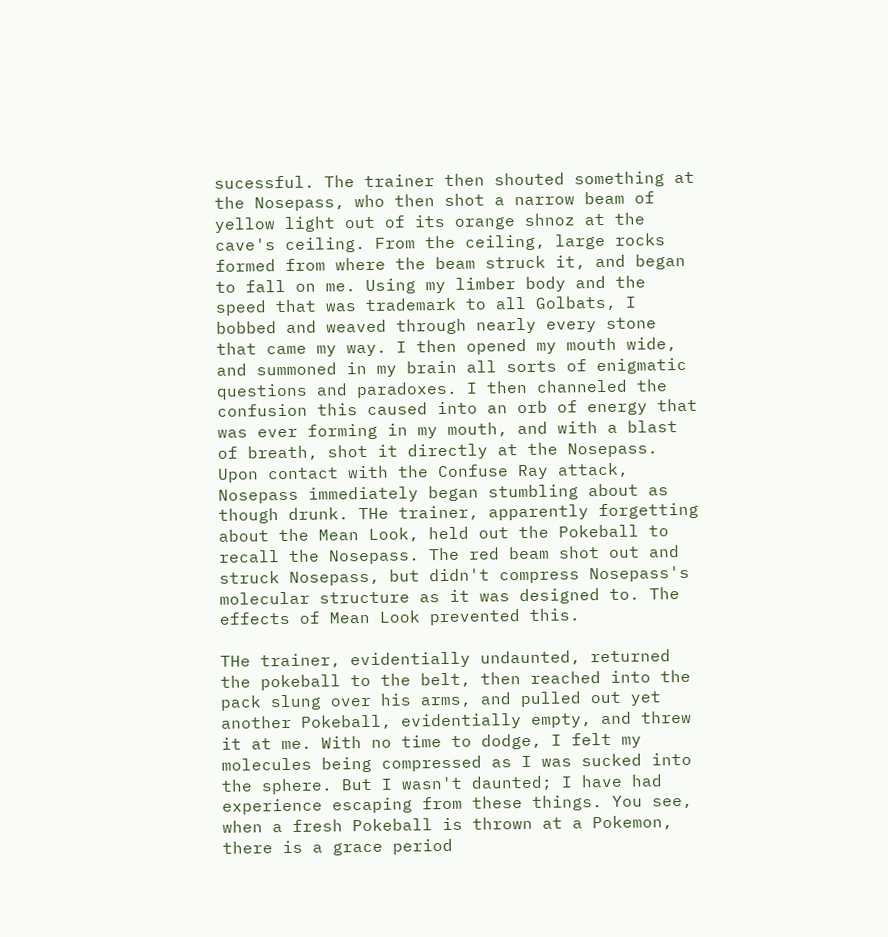sucessful. The trainer then shouted something at the Nosepass, who then shot a narrow beam of yellow light out of its orange shnoz at the cave's ceiling. From the ceiling, large rocks formed from where the beam struck it, and began to fall on me. Using my limber body and the speed that was trademark to all Golbats, I bobbed and weaved through nearly every stone that came my way. I then opened my mouth wide, and summoned in my brain all sorts of enigmatic questions and paradoxes. I then channeled the confusion this caused into an orb of energy that was ever forming in my mouth, and with a blast of breath, shot it directly at the Nosepass. Upon contact with the Confuse Ray attack, Nosepass immediately began stumbling about as though drunk. THe trainer, apparently forgetting about the Mean Look, held out the Pokeball to recall the Nosepass. The red beam shot out and struck Nosepass, but didn't compress Nosepass's molecular structure as it was designed to. The effects of Mean Look prevented this.

THe trainer, evidentially undaunted, returned the pokeball to the belt, then reached into the pack slung over his arms, and pulled out yet another Pokeball, evidentially empty, and threw it at me. With no time to dodge, I felt my molecules being compressed as I was sucked into the sphere. But I wasn't daunted; I have had experience escaping from these things. You see, when a fresh Pokeball is thrown at a Pokemon, there is a grace period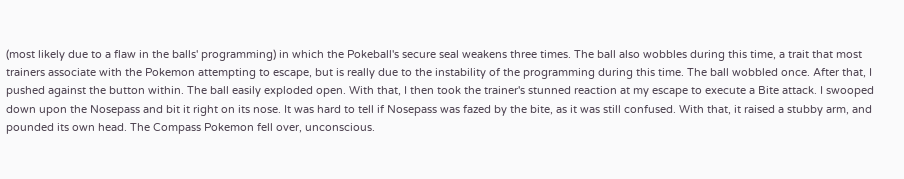(most likely due to a flaw in the balls' programming) in which the Pokeball's secure seal weakens three times. The ball also wobbles during this time, a trait that most trainers associate with the Pokemon attempting to escape, but is really due to the instability of the programming during this time. The ball wobbled once. After that, I pushed against the button within. The ball easily exploded open. With that, I then took the trainer's stunned reaction at my escape to execute a Bite attack. I swooped down upon the Nosepass and bit it right on its nose. It was hard to tell if Nosepass was fazed by the bite, as it was still confused. With that, it raised a stubby arm, and pounded its own head. The Compass Pokemon fell over, unconscious.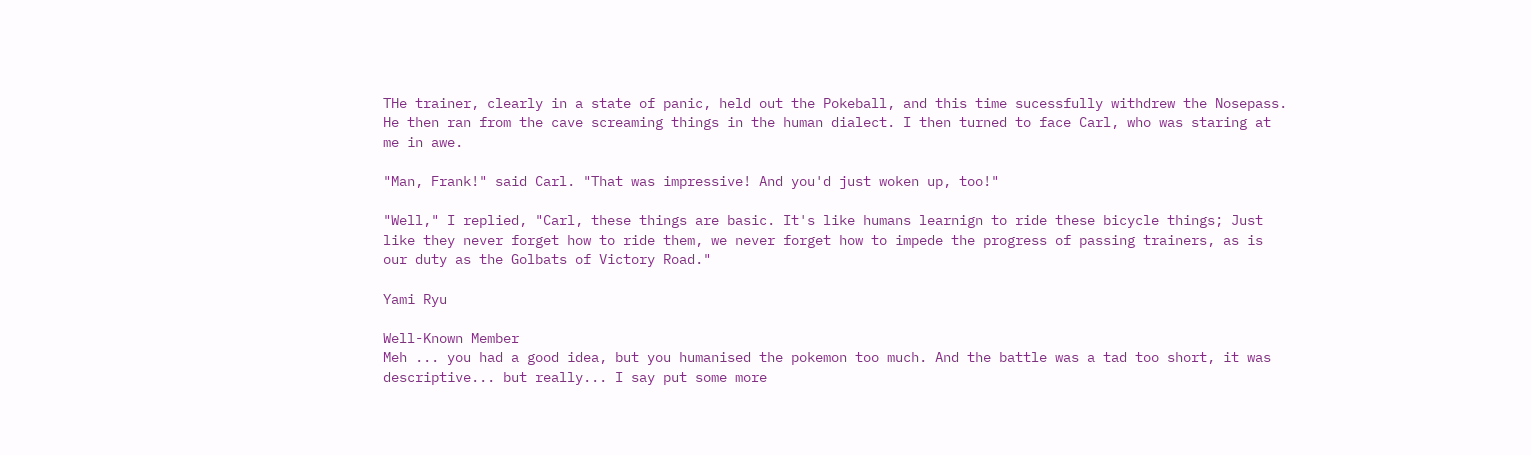THe trainer, clearly in a state of panic, held out the Pokeball, and this time sucessfully withdrew the Nosepass. He then ran from the cave screaming things in the human dialect. I then turned to face Carl, who was staring at me in awe.

"Man, Frank!" said Carl. "That was impressive! And you'd just woken up, too!"

"Well," I replied, "Carl, these things are basic. It's like humans learnign to ride these bicycle things; Just like they never forget how to ride them, we never forget how to impede the progress of passing trainers, as is our duty as the Golbats of Victory Road."

Yami Ryu

Well-Known Member
Meh ... you had a good idea, but you humanised the pokemon too much. And the battle was a tad too short, it was descriptive... but really... I say put some more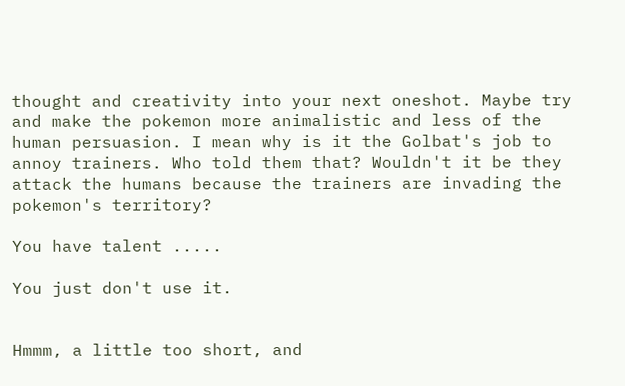thought and creativity into your next oneshot. Maybe try and make the pokemon more animalistic and less of the human persuasion. I mean why is it the Golbat's job to annoy trainers. Who told them that? Wouldn't it be they attack the humans because the trainers are invading the pokemon's territory?

You have talent .....

You just don't use it.


Hmmm, a little too short, and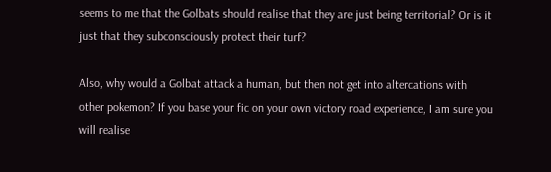seems to me that the Golbats should realise that they are just being territorial? Or is it just that they subconsciously protect their turf?

Also, why would a Golbat attack a human, but then not get into altercations with other pokemon? If you base your fic on your own victory road experience, I am sure you will realise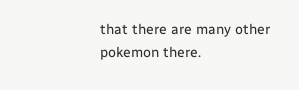that there are many other pokemon there.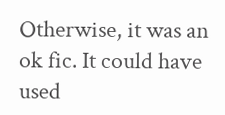Otherwise, it was an ok fic. It could have used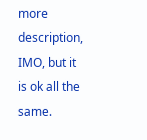more description, IMO, but it is ok all the same.